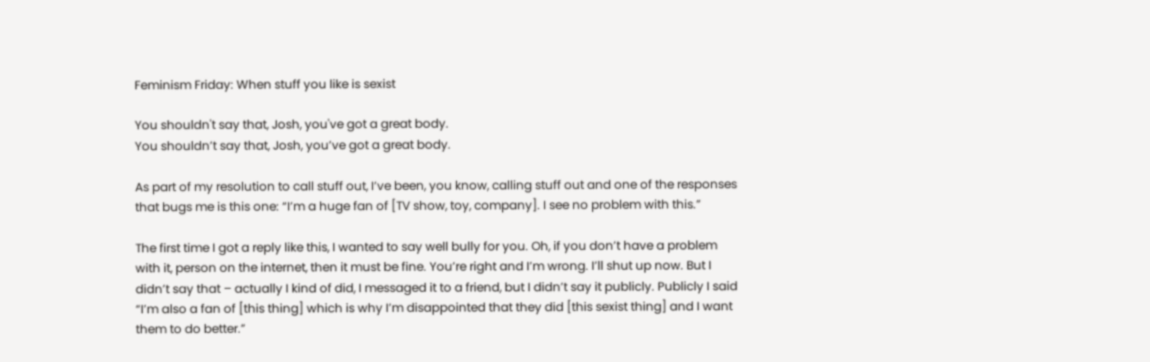Feminism Friday: When stuff you like is sexist

You shouldn't say that, Josh, you've got a great body.
You shouldn’t say that, Josh, you’ve got a great body.

As part of my resolution to call stuff out, I’ve been, you know, calling stuff out and one of the responses that bugs me is this one: “I’m a huge fan of [TV show, toy, company]. I see no problem with this.”

The first time I got a reply like this, I wanted to say well bully for you. Oh, if you don’t have a problem with it, person on the internet, then it must be fine. You’re right and I’m wrong. I’ll shut up now. But I didn’t say that – actually I kind of did, I messaged it to a friend, but I didn’t say it publicly. Publicly I said “I’m also a fan of [this thing] which is why I’m disappointed that they did [this sexist thing] and I want them to do better.”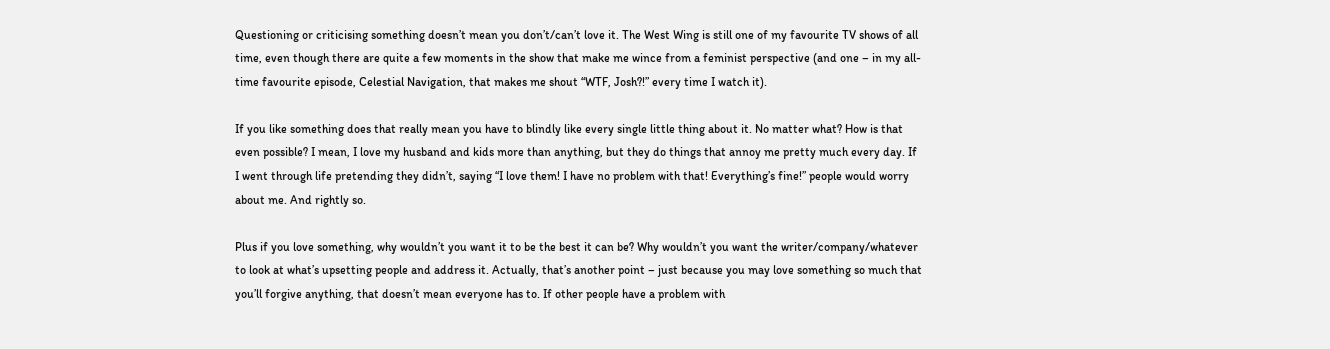Questioning or criticising something doesn’t mean you don’t/can’t love it. The West Wing is still one of my favourite TV shows of all time, even though there are quite a few moments in the show that make me wince from a feminist perspective (and one – in my all-time favourite episode, Celestial Navigation, that makes me shout “WTF, Josh?!” every time I watch it).

If you like something does that really mean you have to blindly like every single little thing about it. No matter what? How is that even possible? I mean, I love my husband and kids more than anything, but they do things that annoy me pretty much every day. If I went through life pretending they didn’t, saying “I love them! I have no problem with that! Everything’s fine!” people would worry about me. And rightly so.

Plus if you love something, why wouldn’t you want it to be the best it can be? Why wouldn’t you want the writer/company/whatever to look at what’s upsetting people and address it. Actually, that’s another point – just because you may love something so much that you’ll forgive anything, that doesn’t mean everyone has to. If other people have a problem with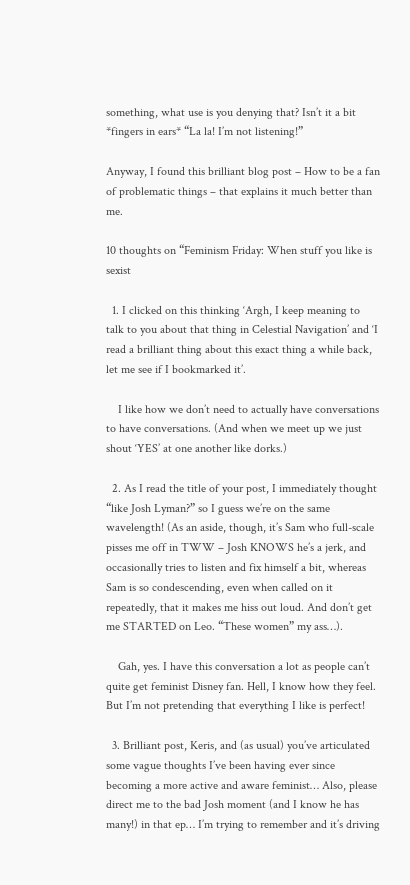something, what use is you denying that? Isn’t it a bit *fingers in ears* “La la! I’m not listening!”

Anyway, I found this brilliant blog post – How to be a fan of problematic things – that explains it much better than me.

10 thoughts on “Feminism Friday: When stuff you like is sexist

  1. I clicked on this thinking ‘Argh, I keep meaning to talk to you about that thing in Celestial Navigation’ and ‘I read a brilliant thing about this exact thing a while back, let me see if I bookmarked it’.

    I like how we don’t need to actually have conversations to have conversations. (And when we meet up we just shout ‘YES’ at one another like dorks.)

  2. As I read the title of your post, I immediately thought “like Josh Lyman?” so I guess we’re on the same wavelength! (As an aside, though, it’s Sam who full-scale pisses me off in TWW – Josh KNOWS he’s a jerk, and occasionally tries to listen and fix himself a bit, whereas Sam is so condescending, even when called on it repeatedly, that it makes me hiss out loud. And don’t get me STARTED on Leo. “These women” my ass…).

    Gah, yes. I have this conversation a lot as people can’t quite get feminist Disney fan. Hell, I know how they feel. But I’m not pretending that everything I like is perfect!

  3. Brilliant post, Keris, and (as usual) you’ve articulated some vague thoughts I’ve been having ever since becoming a more active and aware feminist… Also, please direct me to the bad Josh moment (and I know he has many!) in that ep… I’m trying to remember and it’s driving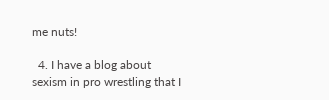me nuts!

  4. I have a blog about sexism in pro wrestling that I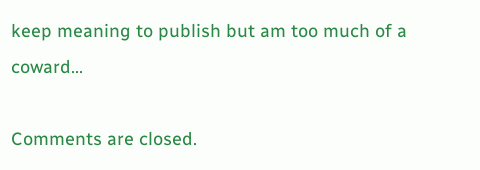keep meaning to publish but am too much of a coward…

Comments are closed.